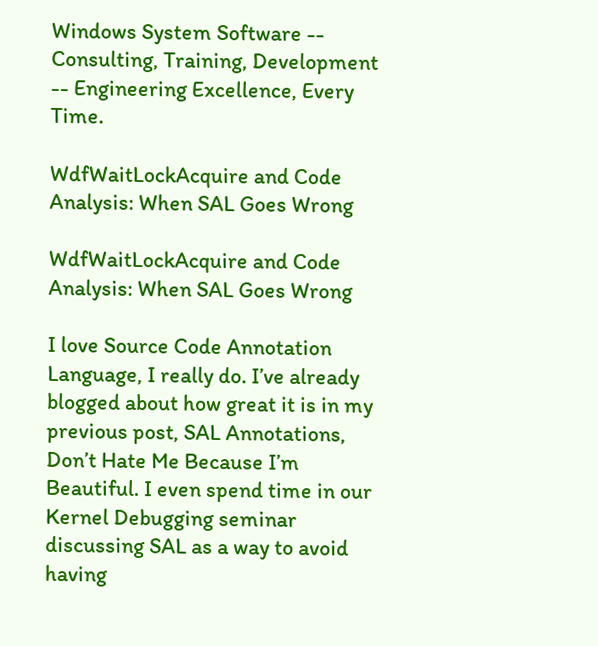Windows System Software -- Consulting, Training, Development -- Engineering Excellence, Every Time.

WdfWaitLockAcquire and Code Analysis: When SAL Goes Wrong

WdfWaitLockAcquire and Code Analysis: When SAL Goes Wrong

I love Source Code Annotation Language, I really do. I’ve already blogged about how great it is in my previous post, SAL Annotations, Don’t Hate Me Because I’m Beautiful. I even spend time in our Kernel Debugging seminar discussing SAL as a way to avoid having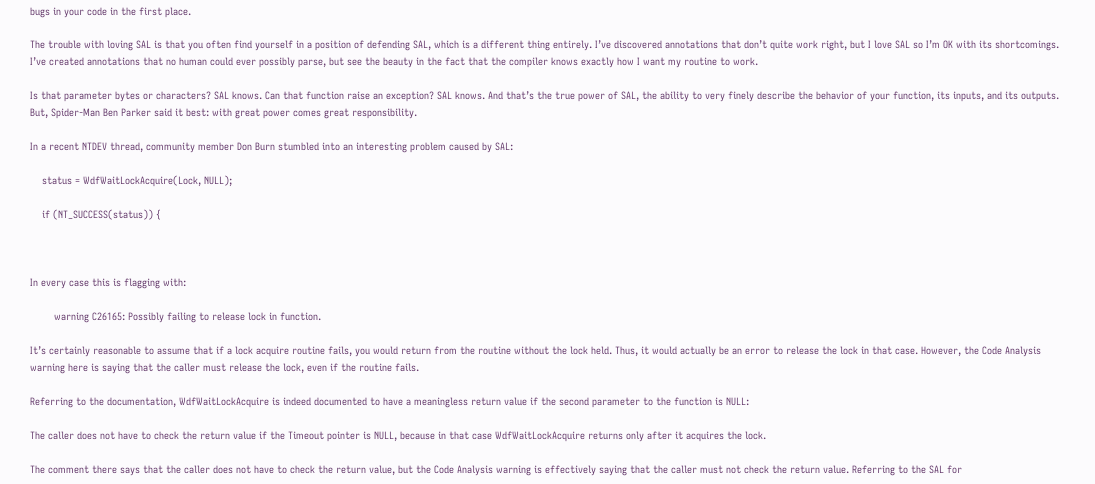bugs in your code in the first place.

The trouble with loving SAL is that you often find yourself in a position of defending SAL, which is a different thing entirely. I’ve discovered annotations that don’t quite work right, but I love SAL so I’m OK with its shortcomings. I’ve created annotations that no human could ever possibly parse, but see the beauty in the fact that the compiler knows exactly how I want my routine to work.

Is that parameter bytes or characters? SAL knows. Can that function raise an exception? SAL knows. And that’s the true power of SAL, the ability to very finely describe the behavior of your function, its inputs, and its outputs. But, Spider-Man Ben Parker said it best: with great power comes great responsibility.

In a recent NTDEV thread, community member Don Burn stumbled into an interesting problem caused by SAL:

    status = WdfWaitLockAcquire(Lock, NULL);

    if (NT_SUCCESS(status)) {



In every case this is flagging with:

        warning C26165: Possibly failing to release lock in function.

It’s certainly reasonable to assume that if a lock acquire routine fails, you would return from the routine without the lock held. Thus, it would actually be an error to release the lock in that case. However, the Code Analysis warning here is saying that the caller must release the lock, even if the routine fails.

Referring to the documentation, WdfWaitLockAcquire is indeed documented to have a meaningless return value if the second parameter to the function is NULL:

The caller does not have to check the return value if the Timeout pointer is NULL, because in that case WdfWaitLockAcquire returns only after it acquires the lock.

The comment there says that the caller does not have to check the return value, but the Code Analysis warning is effectively saying that the caller must not check the return value. Referring to the SAL for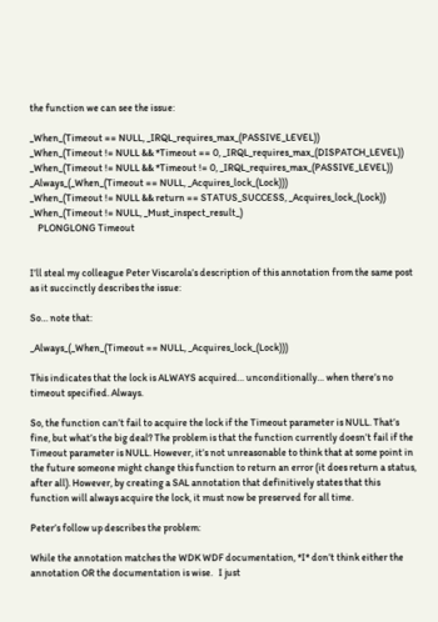the function we can see the issue:

_When_(Timeout == NULL, _IRQL_requires_max_(PASSIVE_LEVEL))
_When_(Timeout != NULL && *Timeout == 0, _IRQL_requires_max_(DISPATCH_LEVEL))
_When_(Timeout != NULL && *Timeout != 0, _IRQL_requires_max_(PASSIVE_LEVEL))
_Always_(_When_(Timeout == NULL, _Acquires_lock_(Lock)))
_When_(Timeout != NULL && return == STATUS_SUCCESS, _Acquires_lock_(Lock))
_When_(Timeout != NULL, _Must_inspect_result_)
    PLONGLONG Timeout


I’ll steal my colleague Peter Viscarola’s description of this annotation from the same post as it succinctly describes the issue:

So… note that:

_Always_(_When_(Timeout == NULL, _Acquires_lock_(Lock)))

This indicates that the lock is ALWAYS acquired… unconditionally… when there’s no timeout specified. Always.

So, the function can’t fail to acquire the lock if the Timeout parameter is NULL. That’s fine, but what’s the big deal? The problem is that the function currently doesn’t fail if the Timeout parameter is NULL. However, it’s not unreasonable to think that at some point in the future someone might change this function to return an error (it does return a status, after all). However, by creating a SAL annotation that definitively states that this function will always acquire the lock, it must now be preserved for all time.

Peter’s follow up describes the problem:

While the annotation matches the WDK WDF documentation, *I* don’t think either the annotation OR the documentation is wise.   I just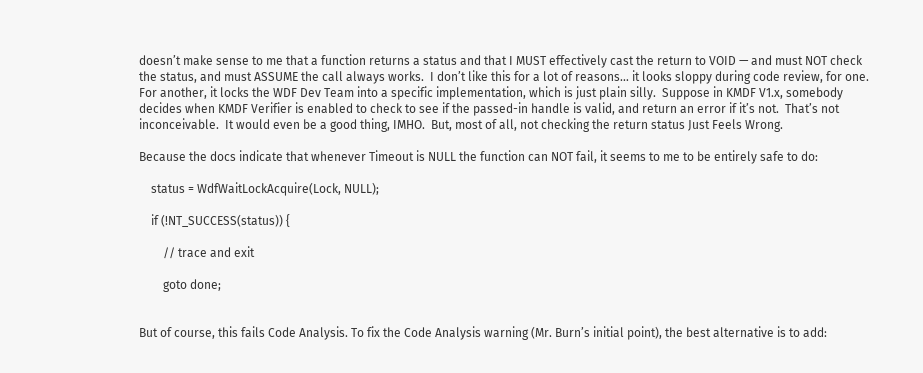doesn’t make sense to me that a function returns a status and that I MUST effectively cast the return to VOID — and must NOT check the status, and must ASSUME the call always works.  I don’t like this for a lot of reasons… it looks sloppy during code review, for one.  For another, it locks the WDF Dev Team into a specific implementation, which is just plain silly.  Suppose in KMDF V1.x, somebody decides when KMDF Verifier is enabled to check to see if the passed-in handle is valid, and return an error if it’s not.  That’s not inconceivable.  It would even be a good thing, IMHO.  But, most of all, not checking the return status Just Feels Wrong.

Because the docs indicate that whenever Timeout is NULL the function can NOT fail, it seems to me to be entirely safe to do:

    status = WdfWaitLockAcquire(Lock, NULL);

    if (!NT_SUCCESS(status)) {

        // trace and exit

        goto done;


But of course, this fails Code Analysis. To fix the Code Analysis warning (Mr. Burn’s initial point), the best alternative is to add: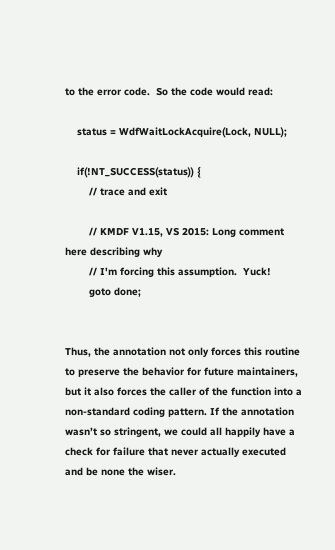to the error code.  So the code would read:

    status = WdfWaitLockAcquire(Lock, NULL);

    if(!NT_SUCCESS(status)) {
        // trace and exit

        // KMDF V1.15, VS 2015: Long comment here describing why
        // I'm forcing this assumption.  Yuck!
        goto done;


Thus, the annotation not only forces this routine to preserve the behavior for future maintainers, but it also forces the caller of the function into a non-standard coding pattern. If the annotation wasn’t so stringent, we could all happily have a check for failure that never actually executed and be none the wiser.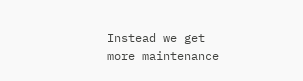Instead we get more maintenance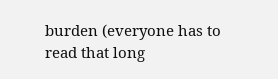burden (everyone has to read that long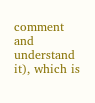comment and understand it), which is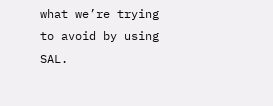what we’re trying to avoid by using SAL.